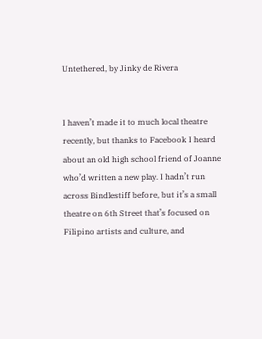Untethered, by Jinky de Rivera


I haven’t made it to much local theatre recently, but thanks to Facebook I heard about an old high school friend of Joanne who’d written a new play. I hadn’t run across Bindlestiff before, but it’s a small theatre on 6th Street that’s focused on Filipino artists and culture, and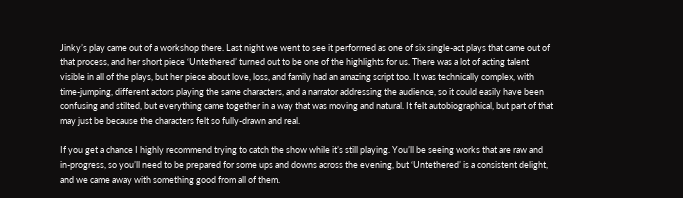Jinky’s play came out of a workshop there. Last night we went to see it performed as one of six single-act plays that came out of that process, and her short piece ‘Untethered’ turned out to be one of the highlights for us. There was a lot of acting talent visible in all of the plays, but her piece about love, loss, and family had an amazing script too. It was technically complex, with time-jumping, different actors playing the same characters, and a narrator addressing the audience, so it could easily have been confusing and stilted, but everything came together in a way that was moving and natural. It felt autobiographical, but part of that may just be because the characters felt so fully-drawn and real.

If you get a chance I highly recommend trying to catch the show while it’s still playing. You’ll be seeing works that are raw and in-progress, so you’ll need to be prepared for some ups and downs across the evening, but ‘Untethered’ is a consistent delight, and we came away with something good from all of them.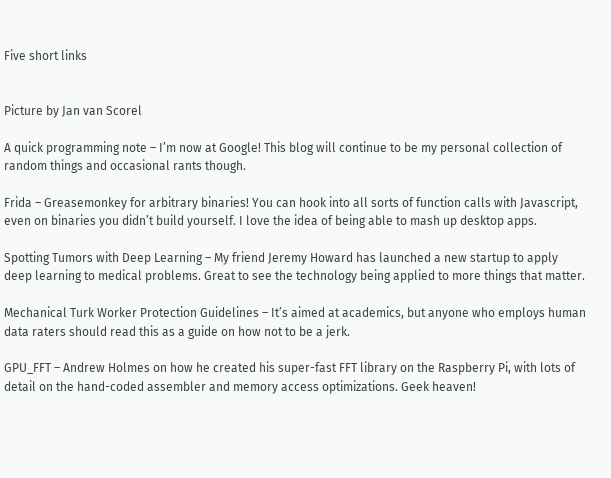Five short links


Picture by Jan van Scorel

A quick programming note – I’m now at Google! This blog will continue to be my personal collection of random things and occasional rants though.

Frida – Greasemonkey for arbitrary binaries! You can hook into all sorts of function calls with Javascript, even on binaries you didn’t build yourself. I love the idea of being able to mash up desktop apps.

Spotting Tumors with Deep Learning – My friend Jeremy Howard has launched a new startup to apply deep learning to medical problems. Great to see the technology being applied to more things that matter.

Mechanical Turk Worker Protection Guidelines – It’s aimed at academics, but anyone who employs human data raters should read this as a guide on how not to be a jerk.

GPU_FFT – Andrew Holmes on how he created his super-fast FFT library on the Raspberry Pi, with lots of detail on the hand-coded assembler and memory access optimizations. Geek heaven!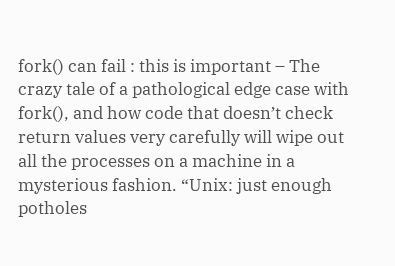fork() can fail : this is important – The crazy tale of a pathological edge case with fork(), and how code that doesn’t check return values very carefully will wipe out all the processes on a machine in a mysterious fashion. “Unix: just enough potholes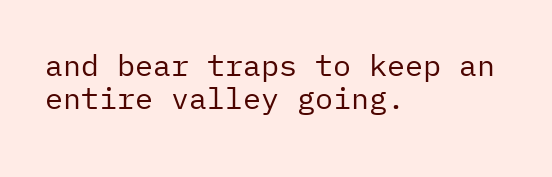and bear traps to keep an entire valley going.